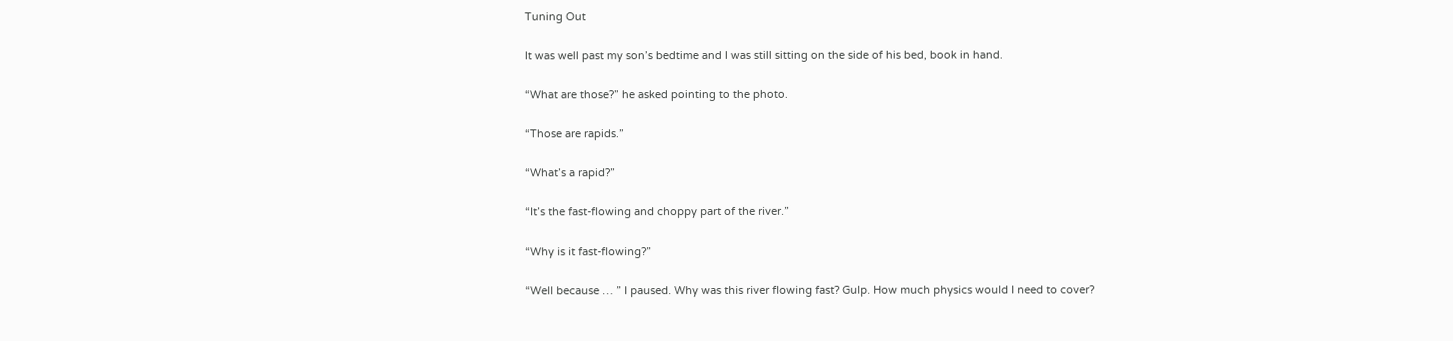Tuning Out

It was well past my son’s bedtime and I was still sitting on the side of his bed, book in hand.

“What are those?” he asked pointing to the photo.

“Those are rapids.”

“What’s a rapid?”

“It’s the fast-flowing and choppy part of the river.”

“Why is it fast-flowing?”

“Well because … ” I paused. Why was this river flowing fast? Gulp. How much physics would I need to cover?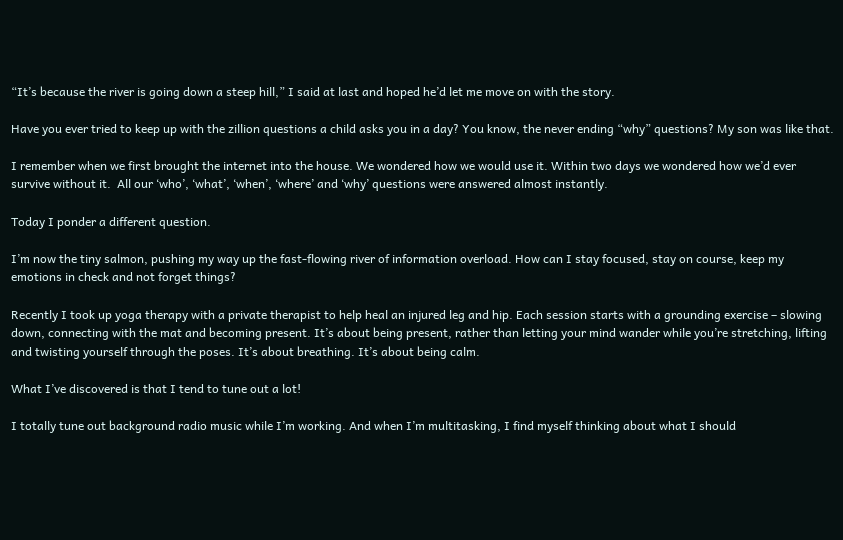“It’s because the river is going down a steep hill,” I said at last and hoped he’d let me move on with the story.

Have you ever tried to keep up with the zillion questions a child asks you in a day? You know, the never ending “why” questions? My son was like that.

I remember when we first brought the internet into the house. We wondered how we would use it. Within two days we wondered how we’d ever survive without it.  All our ‘who’, ‘what’, ‘when’, ‘where’ and ‘why’ questions were answered almost instantly.

Today I ponder a different question.

I’m now the tiny salmon, pushing my way up the fast-flowing river of information overload. How can I stay focused, stay on course, keep my emotions in check and not forget things?

Recently I took up yoga therapy with a private therapist to help heal an injured leg and hip. Each session starts with a grounding exercise – slowing down, connecting with the mat and becoming present. It’s about being present, rather than letting your mind wander while you’re stretching, lifting and twisting yourself through the poses. It’s about breathing. It’s about being calm.

What I’ve discovered is that I tend to tune out a lot!

I totally tune out background radio music while I’m working. And when I’m multitasking, I find myself thinking about what I should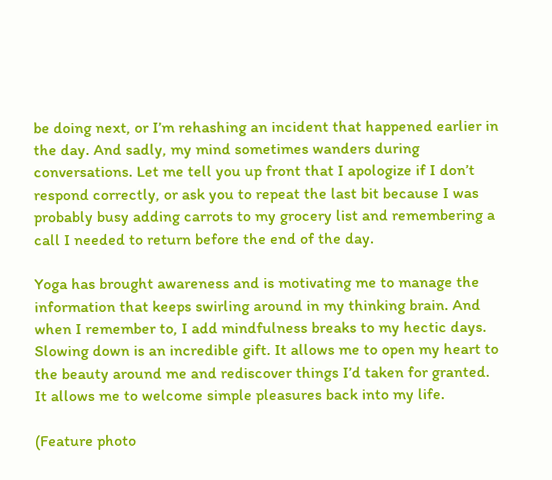be doing next, or I’m rehashing an incident that happened earlier in the day. And sadly, my mind sometimes wanders during conversations. Let me tell you up front that I apologize if I don’t respond correctly, or ask you to repeat the last bit because I was probably busy adding carrots to my grocery list and remembering a call I needed to return before the end of the day.

Yoga has brought awareness and is motivating me to manage the information that keeps swirling around in my thinking brain. And when I remember to, I add mindfulness breaks to my hectic days. Slowing down is an incredible gift. It allows me to open my heart to the beauty around me and rediscover things I’d taken for granted. It allows me to welcome simple pleasures back into my life.

(Feature photo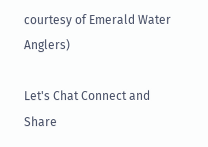courtesy of Emerald Water Anglers)

Let's Chat Connect and Share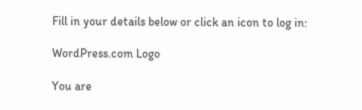Fill in your details below or click an icon to log in:

WordPress.com Logo

You are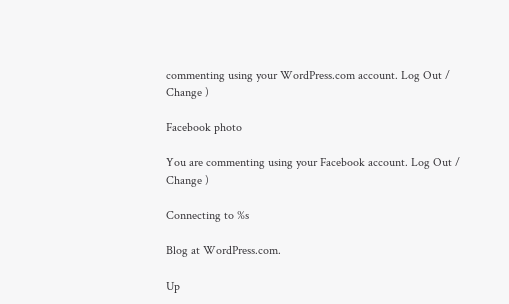commenting using your WordPress.com account. Log Out /  Change )

Facebook photo

You are commenting using your Facebook account. Log Out /  Change )

Connecting to %s

Blog at WordPress.com.

Up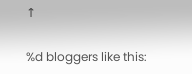↑

%d bloggers like this: